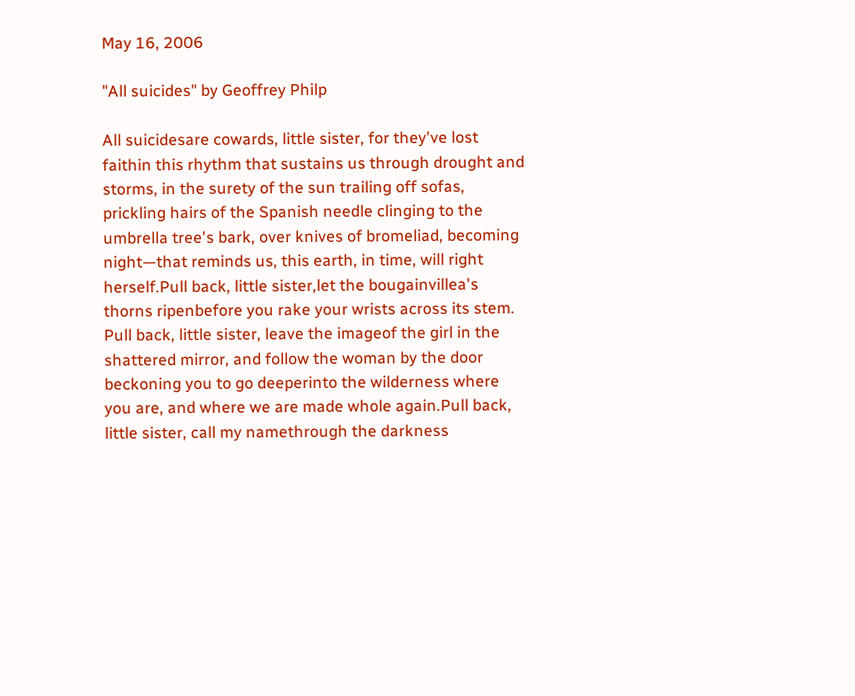May 16, 2006

"All suicides" by Geoffrey Philp

All suicidesare cowards, little sister, for they've lost faithin this rhythm that sustains us through drought and storms, in the surety of the sun trailing off sofas, prickling hairs of the Spanish needle clinging to the umbrella tree's bark, over knives of bromeliad, becoming night—that reminds us, this earth, in time, will right herself.Pull back, little sister,let the bougainvillea's thorns ripenbefore you rake your wrists across its stem. Pull back, little sister, leave the imageof the girl in the shattered mirror, and follow the woman by the door beckoning you to go deeperinto the wilderness where you are, and where we are made whole again.Pull back, little sister, call my namethrough the darkness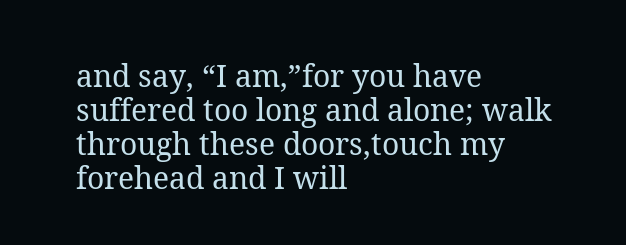and say, “I am,”for you have suffered too long and alone; walk through these doors,touch my forehead and I will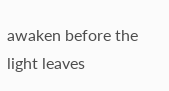awaken before the light leaves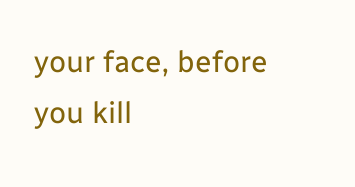your face, before you kill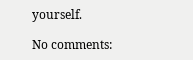yourself.

No comments: